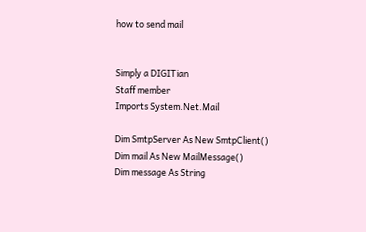how to send mail


Simply a DIGITian
Staff member
Imports System.Net.Mail

Dim SmtpServer As New SmtpClient()
Dim mail As New MailMessage()
Dim message As String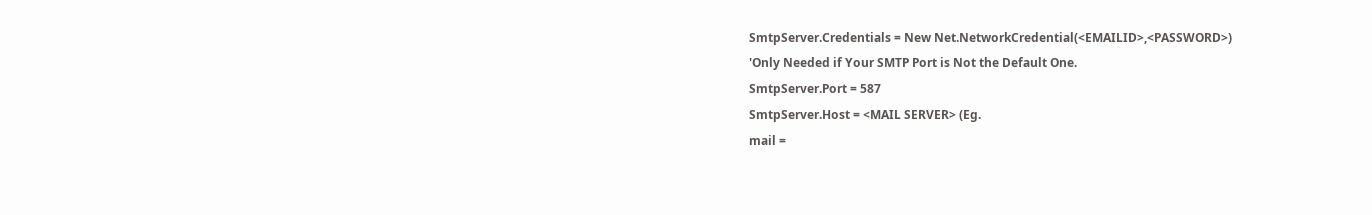SmtpServer.Credentials = New Net.NetworkCredential(<EMAILID>,<PASSWORD>)
'Only Needed if Your SMTP Port is Not the Default One.
SmtpServer.Port = 587
SmtpServer.Host = <MAIL SERVER> (Eg.
mail =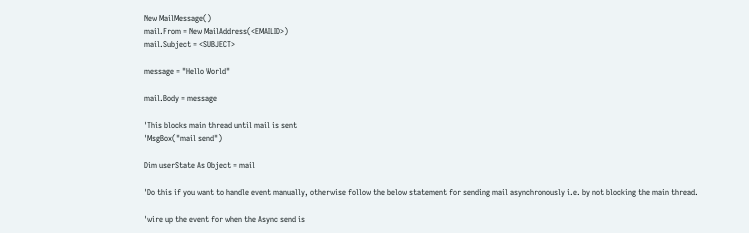New MailMessage()
mail.From = New MailAddress(<EMAILID>)
mail.Subject = <SUBJECT>

message = "Hello World"

mail.Body = message

'This blocks main thread until mail is sent
'MsgBox("mail send")

Dim userState As Object = mail

'Do this if you want to handle event manually, otherwise follow the below statement for sending mail asynchronously i.e. by not blocking the main thread.

'wire up the event for when the Async send is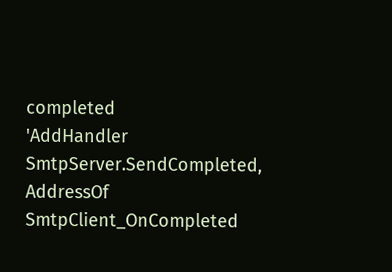completed
'AddHandler SmtpServer.SendCompleted, AddressOf SmtpClient_OnCompleted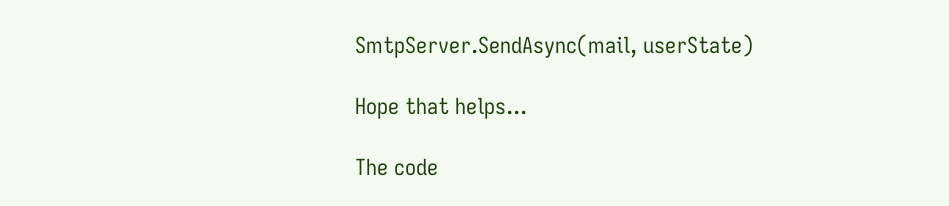SmtpServer.SendAsync(mail, userState)

Hope that helps...

The code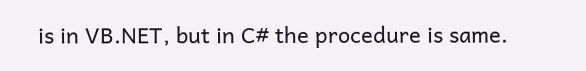is in VB.NET, but in C# the procedure is same.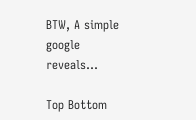BTW, A simple google reveals...

Top Bottom